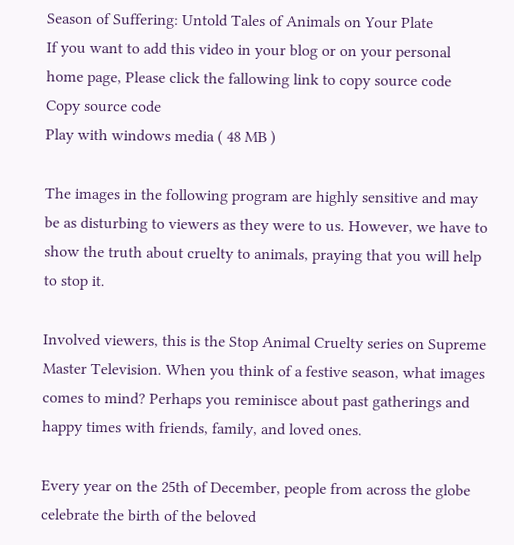Season of Suffering: Untold Tales of Animals on Your Plate
If you want to add this video in your blog or on your personal home page, Please click the fallowing link to copy source code  Copy source code
Play with windows media ( 48 MB )

The images in the following program are highly sensitive and may be as disturbing to viewers as they were to us. However, we have to show the truth about cruelty to animals, praying that you will help to stop it.

Involved viewers, this is the Stop Animal Cruelty series on Supreme Master Television. When you think of a festive season, what images comes to mind? Perhaps you reminisce about past gatherings and happy times with friends, family, and loved ones.

Every year on the 25th of December, people from across the globe celebrate the birth of the beloved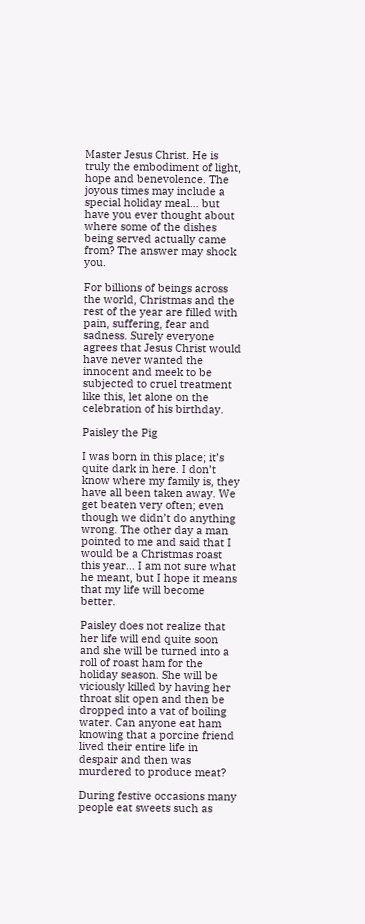Master Jesus Christ. He is truly the embodiment of light, hope and benevolence. The joyous times may include a special holiday meal… but have you ever thought about where some of the dishes being served actually came from? The answer may shock you.

For billions of beings across the world, Christmas and the rest of the year are filled with pain, suffering, fear and sadness. Surely everyone agrees that Jesus Christ would have never wanted the innocent and meek to be subjected to cruel treatment like this, let alone on the celebration of his birthday.

Paisley the Pig

I was born in this place; it’s quite dark in here. I don’t know where my family is, they have all been taken away. We get beaten very often; even though we didn’t do anything wrong. The other day a man pointed to me and said that I would be a Christmas roast this year... I am not sure what he meant, but I hope it means that my life will become better.

Paisley does not realize that her life will end quite soon and she will be turned into a roll of roast ham for the holiday season. She will be viciously killed by having her throat slit open and then be dropped into a vat of boiling water. Can anyone eat ham knowing that a porcine friend lived their entire life in despair and then was murdered to produce meat?

During festive occasions many people eat sweets such as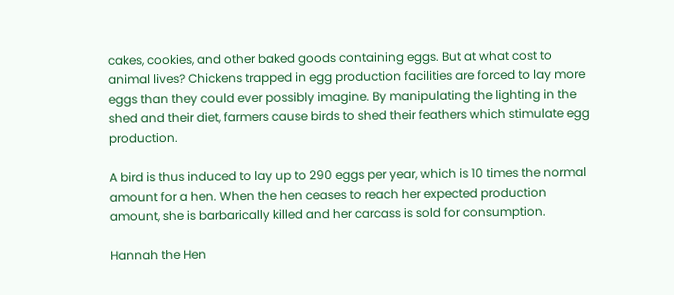cakes, cookies, and other baked goods containing eggs. But at what cost to animal lives? Chickens trapped in egg production facilities are forced to lay more eggs than they could ever possibly imagine. By manipulating the lighting in the shed and their diet, farmers cause birds to shed their feathers which stimulate egg production.

A bird is thus induced to lay up to 290 eggs per year, which is 10 times the normal amount for a hen. When the hen ceases to reach her expected production amount, she is barbarically killed and her carcass is sold for consumption.

Hannah the Hen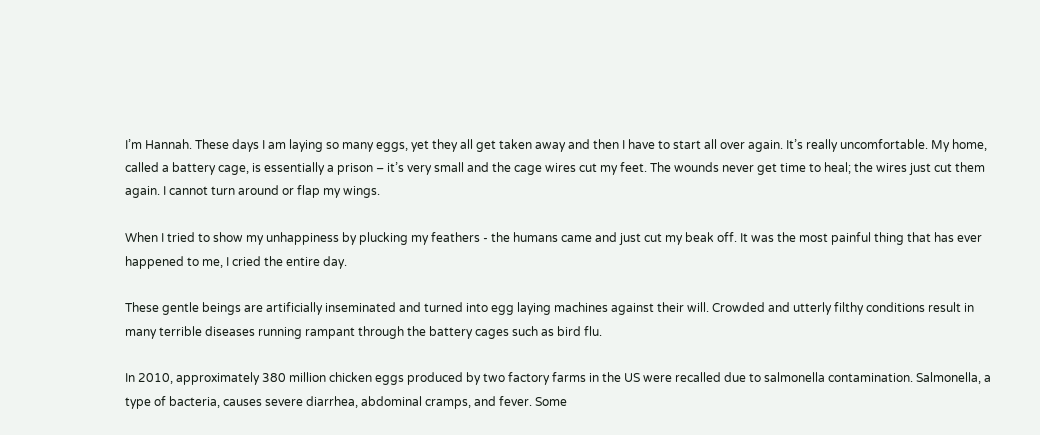I’m Hannah. These days I am laying so many eggs, yet they all get taken away and then I have to start all over again. It’s really uncomfortable. My home, called a battery cage, is essentially a prison – it’s very small and the cage wires cut my feet. The wounds never get time to heal; the wires just cut them again. I cannot turn around or flap my wings.

When I tried to show my unhappiness by plucking my feathers - the humans came and just cut my beak off. It was the most painful thing that has ever happened to me, I cried the entire day.

These gentle beings are artificially inseminated and turned into egg laying machines against their will. Crowded and utterly filthy conditions result in many terrible diseases running rampant through the battery cages such as bird flu.

In 2010, approximately 380 million chicken eggs produced by two factory farms in the US were recalled due to salmonella contamination. Salmonella, a type of bacteria, causes severe diarrhea, abdominal cramps, and fever. Some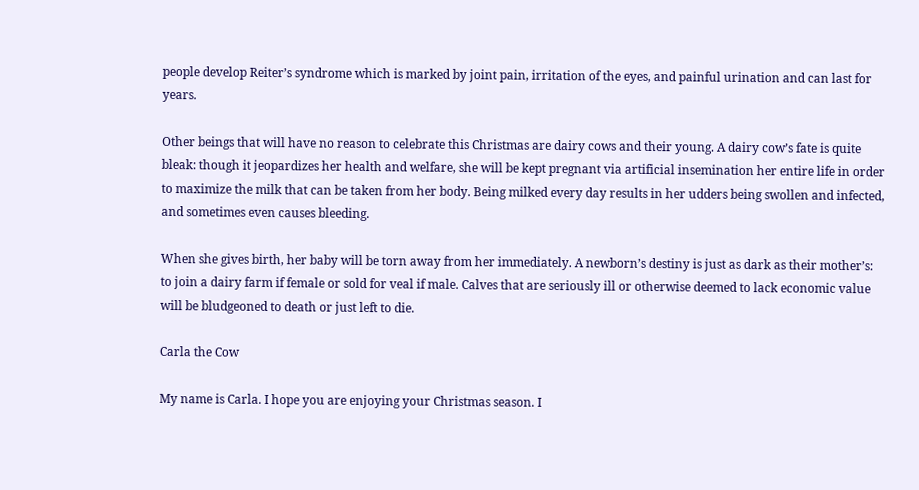people develop Reiter’s syndrome which is marked by joint pain, irritation of the eyes, and painful urination and can last for years.

Other beings that will have no reason to celebrate this Christmas are dairy cows and their young. A dairy cow’s fate is quite bleak: though it jeopardizes her health and welfare, she will be kept pregnant via artificial insemination her entire life in order to maximize the milk that can be taken from her body. Being milked every day results in her udders being swollen and infected, and sometimes even causes bleeding.

When she gives birth, her baby will be torn away from her immediately. A newborn’s destiny is just as dark as their mother’s: to join a dairy farm if female or sold for veal if male. Calves that are seriously ill or otherwise deemed to lack economic value will be bludgeoned to death or just left to die.

Carla the Cow

My name is Carla. I hope you are enjoying your Christmas season. I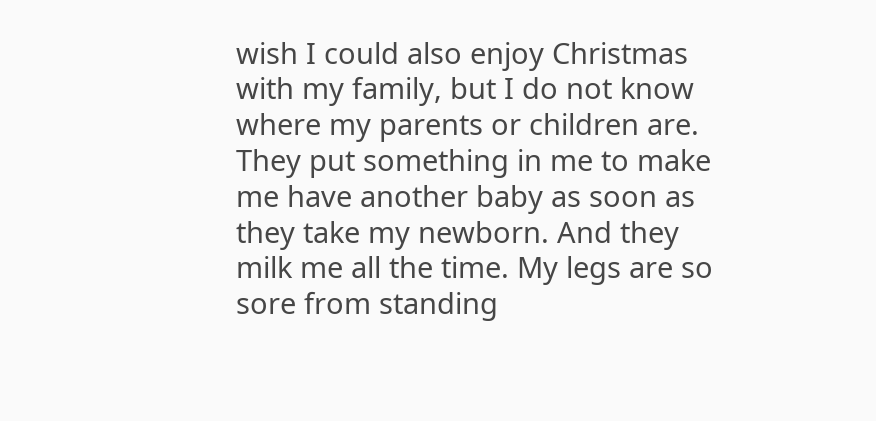wish I could also enjoy Christmas with my family, but I do not know where my parents or children are. They put something in me to make me have another baby as soon as they take my newborn. And they milk me all the time. My legs are so sore from standing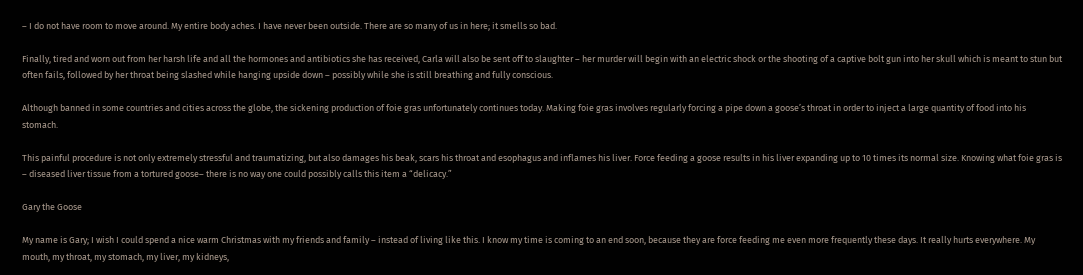– I do not have room to move around. My entire body aches. I have never been outside. There are so many of us in here; it smells so bad.

Finally, tired and worn out from her harsh life and all the hormones and antibiotics she has received, Carla will also be sent off to slaughter – her murder will begin with an electric shock or the shooting of a captive bolt gun into her skull which is meant to stun but often fails, followed by her throat being slashed while hanging upside down – possibly while she is still breathing and fully conscious.

Although banned in some countries and cities across the globe, the sickening production of foie gras unfortunately continues today. Making foie gras involves regularly forcing a pipe down a goose’s throat in order to inject a large quantity of food into his stomach.

This painful procedure is not only extremely stressful and traumatizing, but also damages his beak, scars his throat and esophagus and inflames his liver. Force feeding a goose results in his liver expanding up to 10 times its normal size. Knowing what foie gras is – diseased liver tissue from a tortured goose– there is no way one could possibly calls this item a “delicacy.”

Gary the Goose

My name is Gary; I wish I could spend a nice warm Christmas with my friends and family – instead of living like this. I know my time is coming to an end soon, because they are force feeding me even more frequently these days. It really hurts everywhere. My mouth, my throat, my stomach, my liver, my kidneys,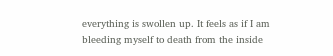everything is swollen up. It feels as if I am bleeding myself to death from the inside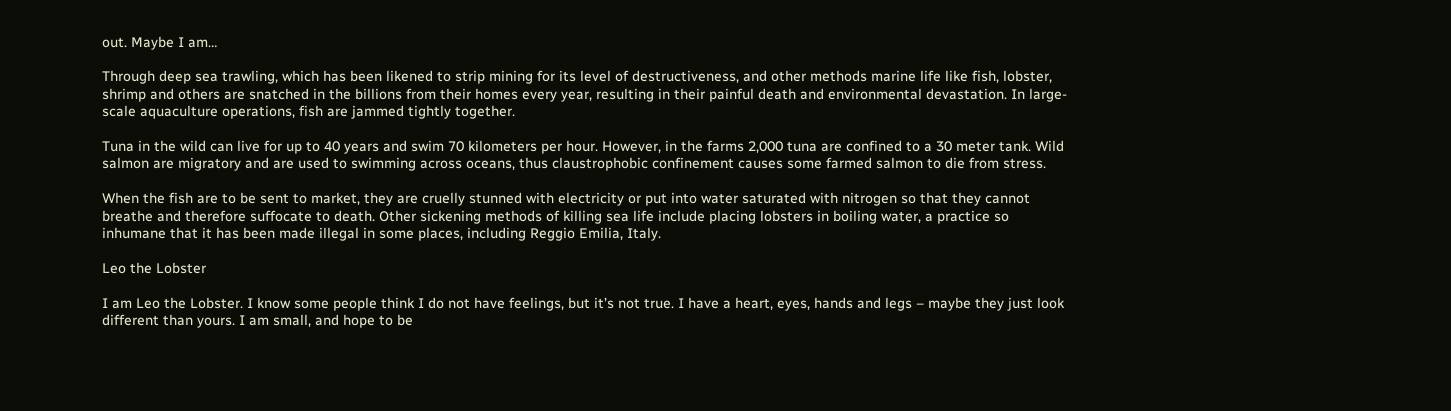out. Maybe I am…

Through deep sea trawling, which has been likened to strip mining for its level of destructiveness, and other methods marine life like fish, lobster, shrimp and others are snatched in the billions from their homes every year, resulting in their painful death and environmental devastation. In large-scale aquaculture operations, fish are jammed tightly together.

Tuna in the wild can live for up to 40 years and swim 70 kilometers per hour. However, in the farms 2,000 tuna are confined to a 30 meter tank. Wild salmon are migratory and are used to swimming across oceans, thus claustrophobic confinement causes some farmed salmon to die from stress.

When the fish are to be sent to market, they are cruelly stunned with electricity or put into water saturated with nitrogen so that they cannot breathe and therefore suffocate to death. Other sickening methods of killing sea life include placing lobsters in boiling water, a practice so inhumane that it has been made illegal in some places, including Reggio Emilia, Italy.

Leo the Lobster

I am Leo the Lobster. I know some people think I do not have feelings, but it’s not true. I have a heart, eyes, hands and legs – maybe they just look different than yours. I am small, and hope to be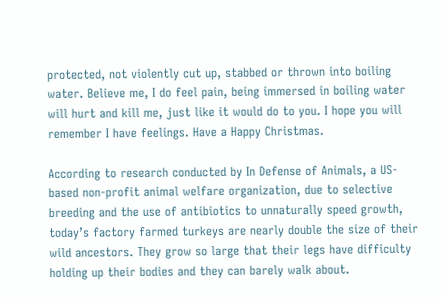protected, not violently cut up, stabbed or thrown into boiling water. Believe me, I do feel pain, being immersed in boiling water will hurt and kill me, just like it would do to you. I hope you will remember I have feelings. Have a Happy Christmas.

According to research conducted by In Defense of Animals, a US-based non-profit animal welfare organization, due to selective breeding and the use of antibiotics to unnaturally speed growth, today’s factory farmed turkeys are nearly double the size of their wild ancestors. They grow so large that their legs have difficulty holding up their bodies and they can barely walk about.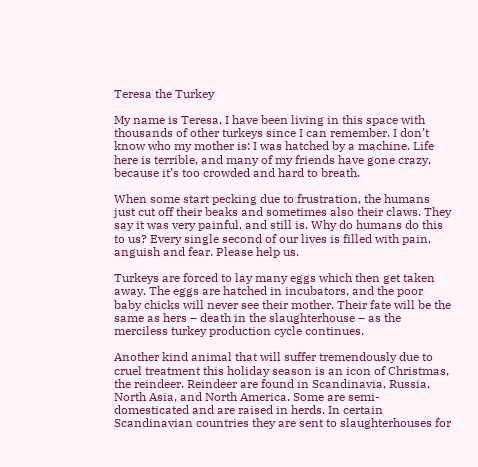Teresa the Turkey

My name is Teresa, I have been living in this space with thousands of other turkeys since I can remember. I don’t know who my mother is: I was hatched by a machine. Life here is terrible, and many of my friends have gone crazy, because it’s too crowded and hard to breath.

When some start pecking due to frustration, the humans just cut off their beaks and sometimes also their claws. They say it was very painful, and still is. Why do humans do this to us? Every single second of our lives is filled with pain, anguish and fear. Please help us.

Turkeys are forced to lay many eggs which then get taken away. The eggs are hatched in incubators, and the poor baby chicks will never see their mother. Their fate will be the same as hers – death in the slaughterhouse – as the merciless turkey production cycle continues.

Another kind animal that will suffer tremendously due to cruel treatment this holiday season is an icon of Christmas, the reindeer. Reindeer are found in Scandinavia, Russia, North Asia, and North America. Some are semi- domesticated and are raised in herds. In certain Scandinavian countries they are sent to slaughterhouses for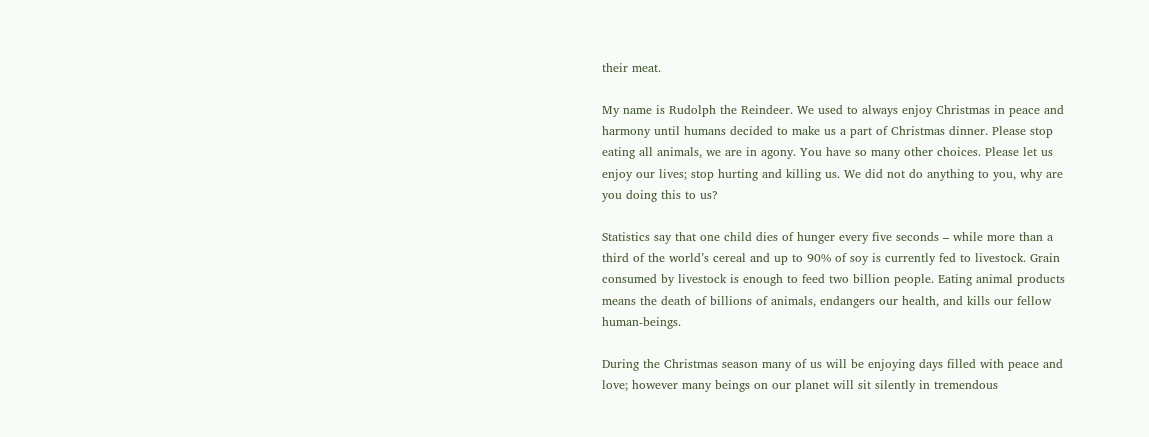their meat.

My name is Rudolph the Reindeer. We used to always enjoy Christmas in peace and harmony until humans decided to make us a part of Christmas dinner. Please stop eating all animals, we are in agony. You have so many other choices. Please let us enjoy our lives; stop hurting and killing us. We did not do anything to you, why are you doing this to us?

Statistics say that one child dies of hunger every five seconds – while more than a third of the world’s cereal and up to 90% of soy is currently fed to livestock. Grain consumed by livestock is enough to feed two billion people. Eating animal products means the death of billions of animals, endangers our health, and kills our fellow human-beings.

During the Christmas season many of us will be enjoying days filled with peace and love; however many beings on our planet will sit silently in tremendous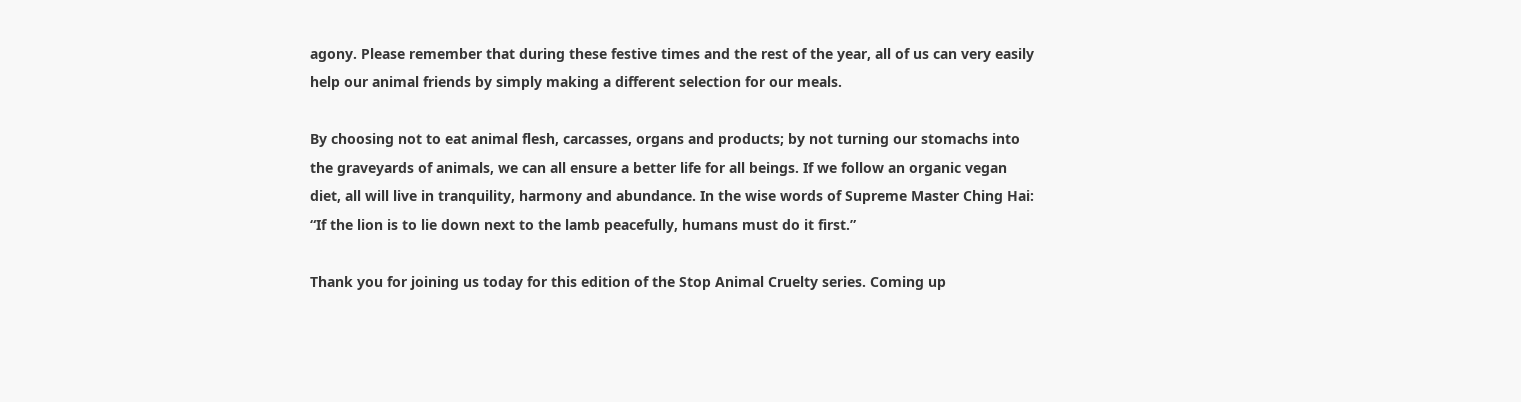agony. Please remember that during these festive times and the rest of the year, all of us can very easily help our animal friends by simply making a different selection for our meals.

By choosing not to eat animal flesh, carcasses, organs and products; by not turning our stomachs into the graveyards of animals, we can all ensure a better life for all beings. If we follow an organic vegan diet, all will live in tranquility, harmony and abundance. In the wise words of Supreme Master Ching Hai: “If the lion is to lie down next to the lamb peacefully, humans must do it first.”

Thank you for joining us today for this edition of the Stop Animal Cruelty series. Coming up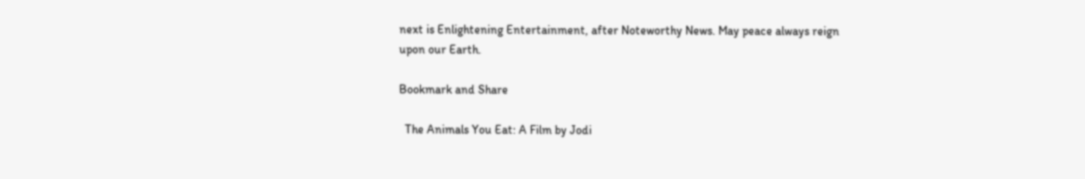next is Enlightening Entertainment, after Noteworthy News. May peace always reign upon our Earth.

Bookmark and Share

  The Animals You Eat: A Film by Jodi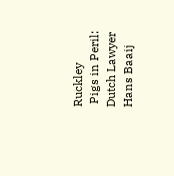Ruckley
 Pigs in Peril: Dutch Lawyer Hans Baaij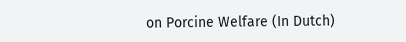on Porcine Welfare (In Dutch)